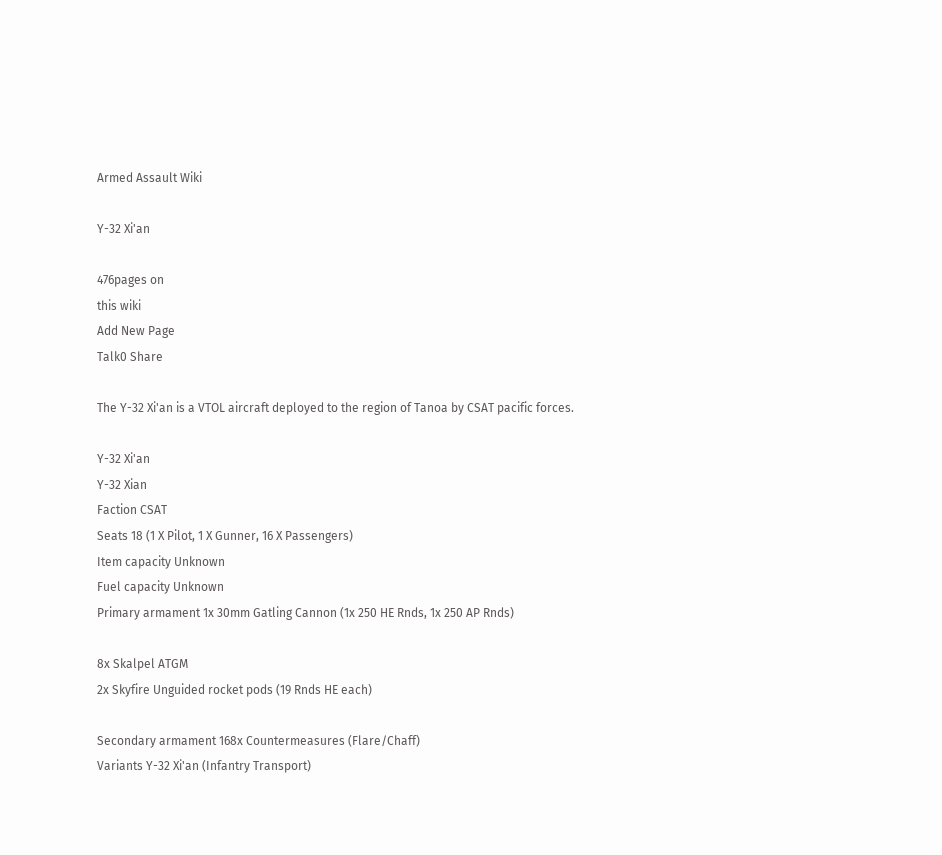Armed Assault Wiki

Y-32 Xi'an

476pages on
this wiki
Add New Page
Talk0 Share

The Y-32 Xi'an is a VTOL aircraft deployed to the region of Tanoa by CSAT pacific forces.

Y-32 Xi'an
Y-32 Xian
Faction CSAT
Seats 18 (1 X Pilot, 1 X Gunner, 16 X Passengers)
Item capacity Unknown
Fuel capacity Unknown
Primary armament 1x 30mm Gatling Cannon (1x 250 HE Rnds, 1x 250 AP Rnds)

8x Skalpel ATGM
2x Skyfire Unguided rocket pods (19 Rnds HE each)

Secondary armament 168x Countermeasures (Flare/Chaff)
Variants Y-32 Xi'an (Infantry Transport)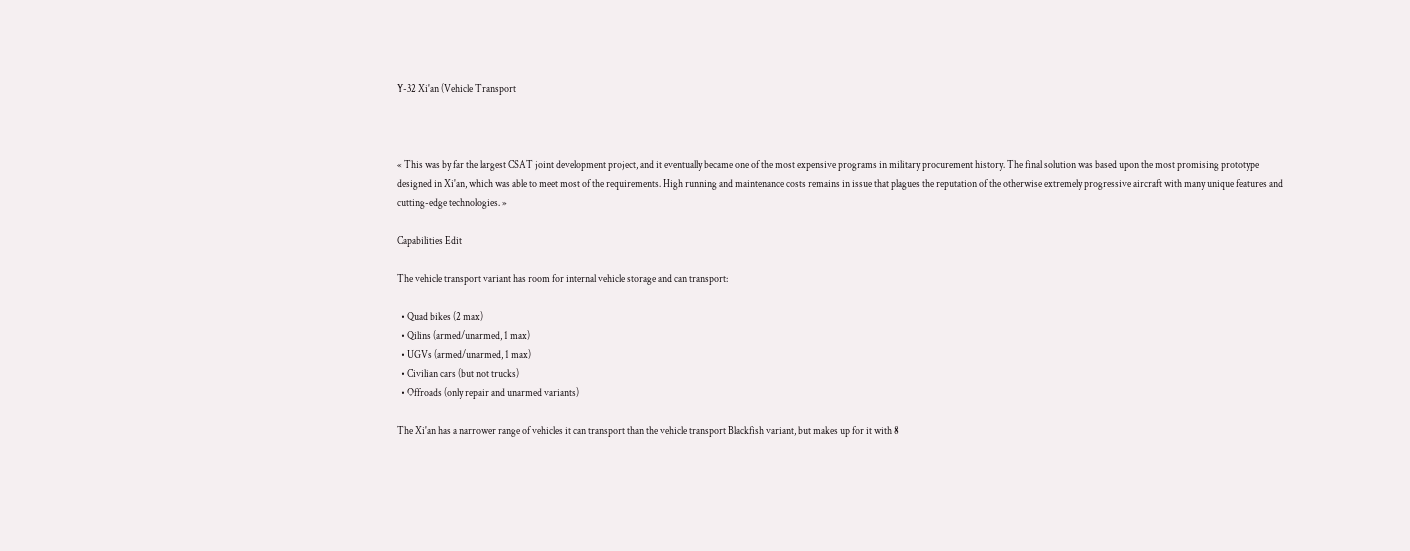Y-32 Xi'an (Vehicle Transport



« This was by far the largest CSAT joint development project, and it eventually became one of the most expensive programs in military procurement history. The final solution was based upon the most promising prototype designed in Xi'an, which was able to meet most of the requirements. High running and maintenance costs remains in issue that plagues the reputation of the otherwise extremely progressive aircraft with many unique features and cutting-edge technologies. »

Capabilities Edit

The vehicle transport variant has room for internal vehicle storage and can transport:

  • Quad bikes (2 max)
  • Qilins (armed/unarmed, 1 max)
  • UGVs (armed/unarmed, 1 max)
  • Civilian cars (but not trucks)
  • Offroads (only repair and unarmed variants)

The Xi'an has a narrower range of vehicles it can transport than the vehicle transport Blackfish variant, but makes up for it with 8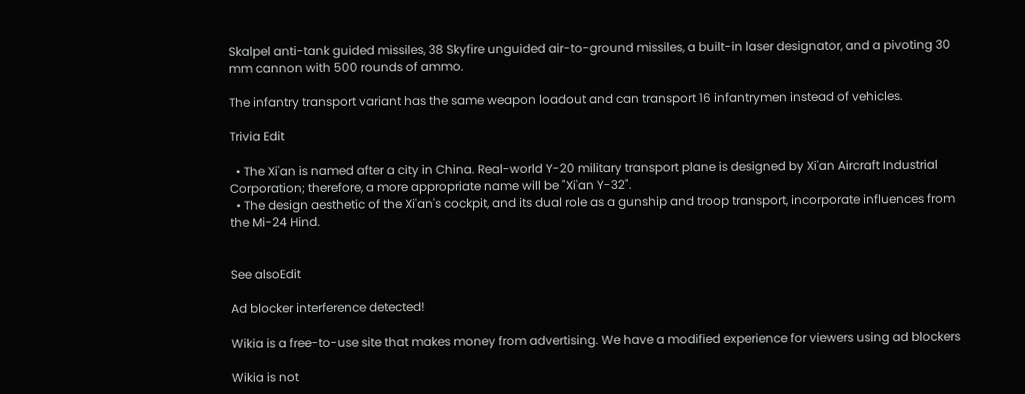Skalpel anti-tank guided missiles, 38 Skyfire unguided air-to-ground missiles, a built-in laser designator, and a pivoting 30 mm cannon with 500 rounds of ammo.

The infantry transport variant has the same weapon loadout and can transport 16 infantrymen instead of vehicles.

Trivia Edit

  • The Xi'an is named after a city in China. Real-world Y-20 military transport plane is designed by Xi'an Aircraft Industrial Corporation; therefore, a more appropriate name will be "Xi'an Y-32".
  • The design aesthetic of the Xi'an's cockpit, and its dual role as a gunship and troop transport, incorporate influences from the Mi-24 Hind.


See alsoEdit

Ad blocker interference detected!

Wikia is a free-to-use site that makes money from advertising. We have a modified experience for viewers using ad blockers

Wikia is not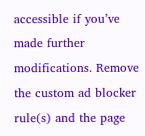accessible if you’ve made further modifications. Remove the custom ad blocker rule(s) and the page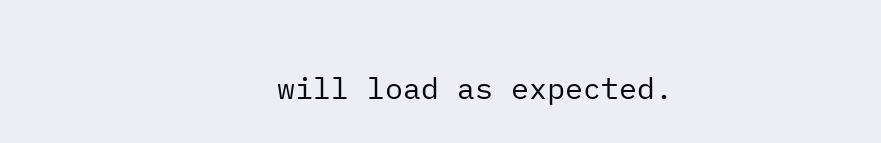will load as expected.